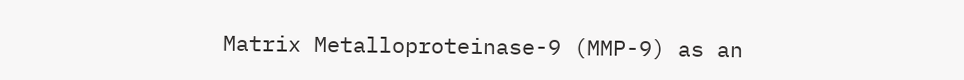Matrix Metalloproteinase-9 (MMP-9) as an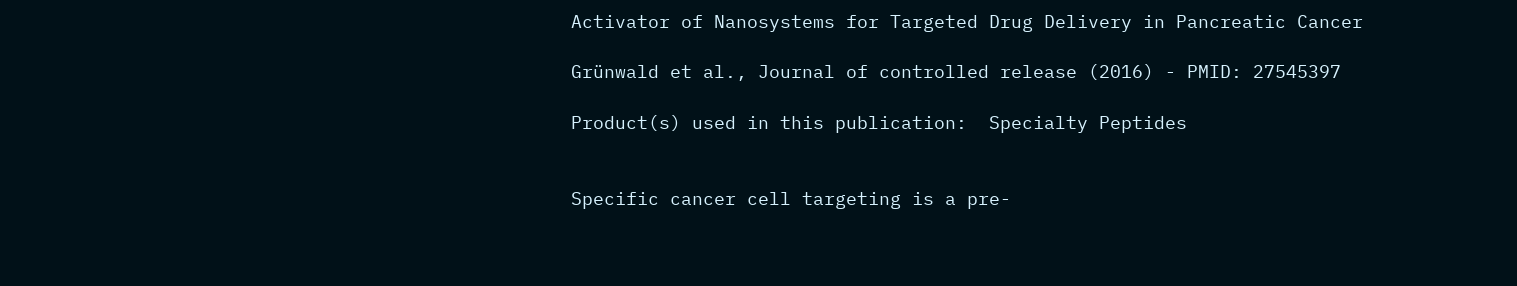Activator of Nanosystems for Targeted Drug Delivery in Pancreatic Cancer

Grünwald et al., Journal of controlled release (2016) - PMID: 27545397

Product(s) used in this publication:  Specialty Peptides


Specific cancer cell targeting is a pre-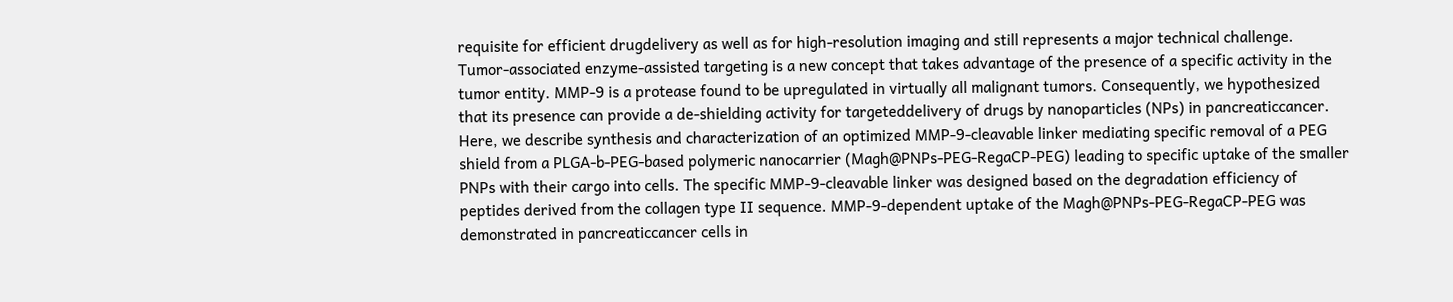requisite for efficient drugdelivery as well as for high-resolution imaging and still represents a major technical challenge. Tumor-associated enzyme-assisted targeting is a new concept that takes advantage of the presence of a specific activity in the tumor entity. MMP-9 is a protease found to be upregulated in virtually all malignant tumors. Consequently, we hypothesized that its presence can provide a de-shielding activity for targeteddelivery of drugs by nanoparticles (NPs) in pancreaticcancer. Here, we describe synthesis and characterization of an optimized MMP-9-cleavable linker mediating specific removal of a PEG shield from a PLGA-b-PEG-based polymeric nanocarrier (Magh@PNPs-PEG-RegaCP-PEG) leading to specific uptake of the smaller PNPs with their cargo into cells. The specific MMP-9-cleavable linker was designed based on the degradation efficiency of peptides derived from the collagen type II sequence. MMP-9-dependent uptake of the Magh@PNPs-PEG-RegaCP-PEG was demonstrated in pancreaticcancer cells in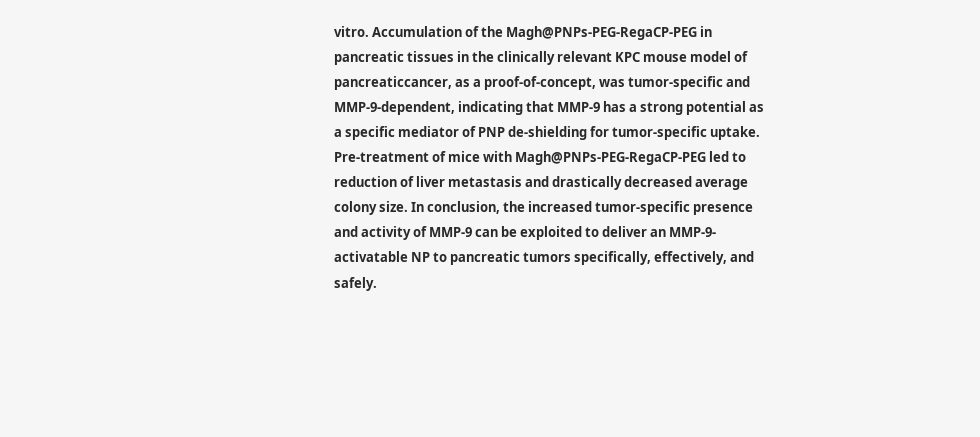vitro. Accumulation of the Magh@PNPs-PEG-RegaCP-PEG in pancreatic tissues in the clinically relevant KPC mouse model of pancreaticcancer, as a proof-of-concept, was tumor-specific and MMP-9-dependent, indicating that MMP-9 has a strong potential as a specific mediator of PNP de-shielding for tumor-specific uptake. Pre-treatment of mice with Magh@PNPs-PEG-RegaCP-PEG led to reduction of liver metastasis and drastically decreased average colony size. In conclusion, the increased tumor-specific presence and activity of MMP-9 can be exploited to deliver an MMP-9-activatable NP to pancreatic tumors specifically, effectively, and safely.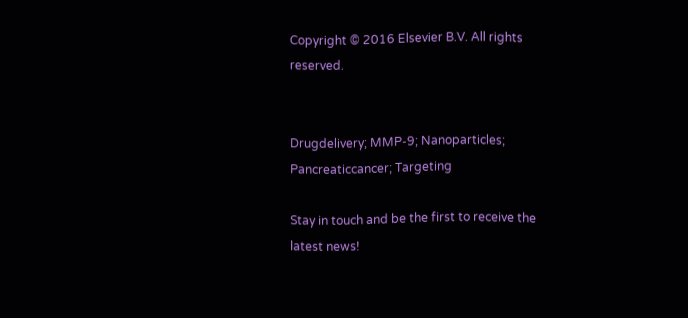Copyright © 2016 Elsevier B.V. All rights reserved.


Drugdelivery; MMP-9; Nanoparticles; Pancreaticcancer; Targeting

Stay in touch and be the first to receive the latest news!